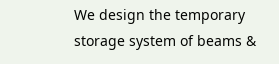We design the temporary storage system of beams &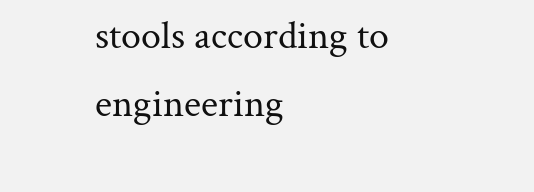stools according to engineering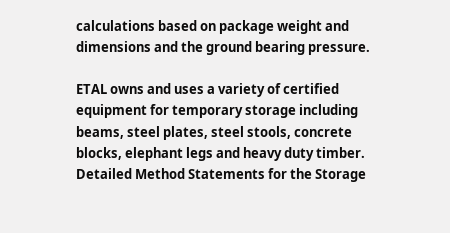calculations based on package weight and dimensions and the ground bearing pressure.

ETAL owns and uses a variety of certified equipment for temporary storage including beams, steel plates, steel stools, concrete blocks, elephant legs and heavy duty timber.
Detailed Method Statements for the Storage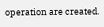operation are created.